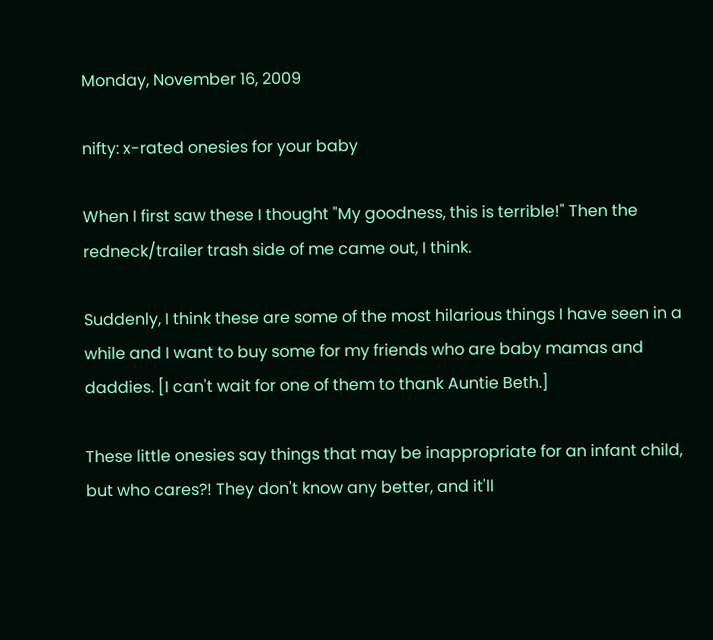Monday, November 16, 2009

nifty: x-rated onesies for your baby

When I first saw these I thought "My goodness, this is terrible!" Then the redneck/trailer trash side of me came out, I think.

Suddenly, I think these are some of the most hilarious things I have seen in a while and I want to buy some for my friends who are baby mamas and daddies. [I can't wait for one of them to thank Auntie Beth.]

These little onesies say things that may be inappropriate for an infant child, but who cares?! They don't know any better, and it'll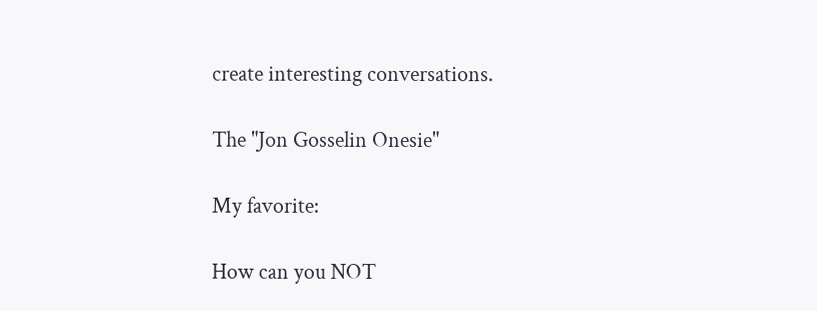create interesting conversations.

The "Jon Gosselin Onesie"

My favorite:

How can you NOT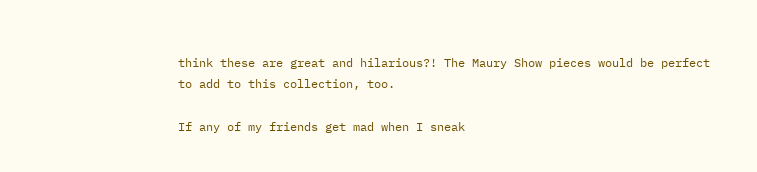think these are great and hilarious?! The Maury Show pieces would be perfect to add to this collection, too.

If any of my friends get mad when I sneak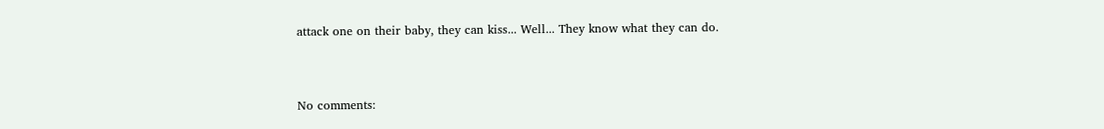attack one on their baby, they can kiss... Well... They know what they can do.


No comments: